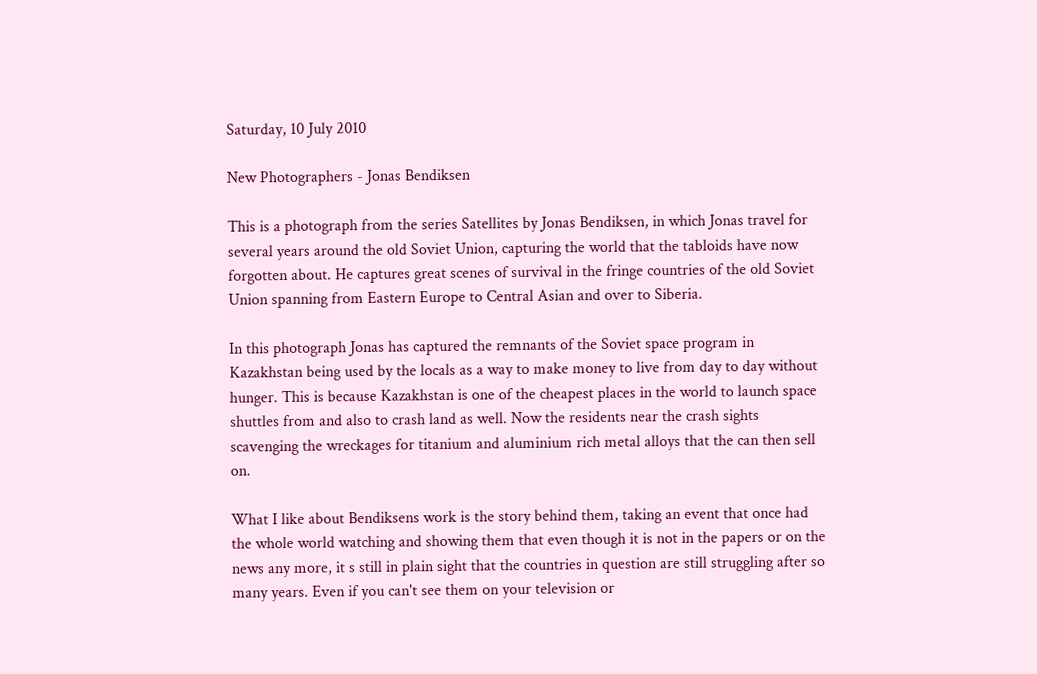Saturday, 10 July 2010

New Photographers - Jonas Bendiksen

This is a photograph from the series Satellites by Jonas Bendiksen, in which Jonas travel for several years around the old Soviet Union, capturing the world that the tabloids have now forgotten about. He captures great scenes of survival in the fringe countries of the old Soviet Union spanning from Eastern Europe to Central Asian and over to Siberia.

In this photograph Jonas has captured the remnants of the Soviet space program in Kazakhstan being used by the locals as a way to make money to live from day to day without hunger. This is because Kazakhstan is one of the cheapest places in the world to launch space shuttles from and also to crash land as well. Now the residents near the crash sights scavenging the wreckages for titanium and aluminium rich metal alloys that the can then sell on.

What I like about Bendiksens work is the story behind them, taking an event that once had the whole world watching and showing them that even though it is not in the papers or on the news any more, it s still in plain sight that the countries in question are still struggling after so many years. Even if you can't see them on your television or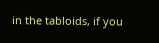in the tabloids, if you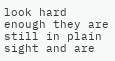look hard enough they are still in plain sight and are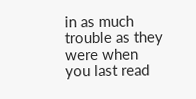in as much trouble as they were when you last read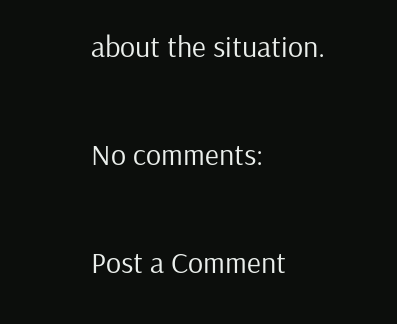about the situation.

No comments:

Post a Comment